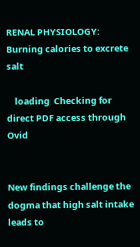RENAL PHYSIOLOGY: Burning calories to excrete salt

    loading  Checking for direct PDF access through Ovid


New findings challenge the dogma that high salt intake leads to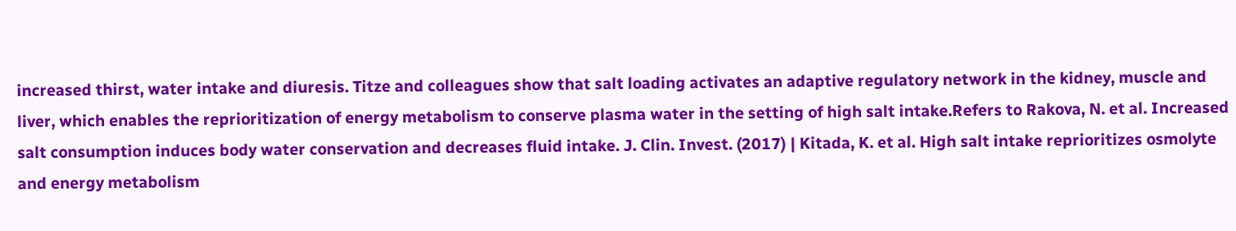increased thirst, water intake and diuresis. Titze and colleagues show that salt loading activates an adaptive regulatory network in the kidney, muscle and liver, which enables the reprioritization of energy metabolism to conserve plasma water in the setting of high salt intake.Refers to Rakova, N. et al. Increased salt consumption induces body water conservation and decreases fluid intake. J. Clin. Invest. (2017) | Kitada, K. et al. High salt intake reprioritizes osmolyte and energy metabolism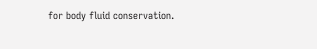for body fluid conservation.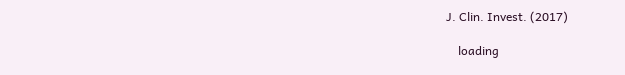J. Clin. Invest. (2017)

    loading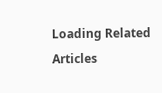Loading Related Articles